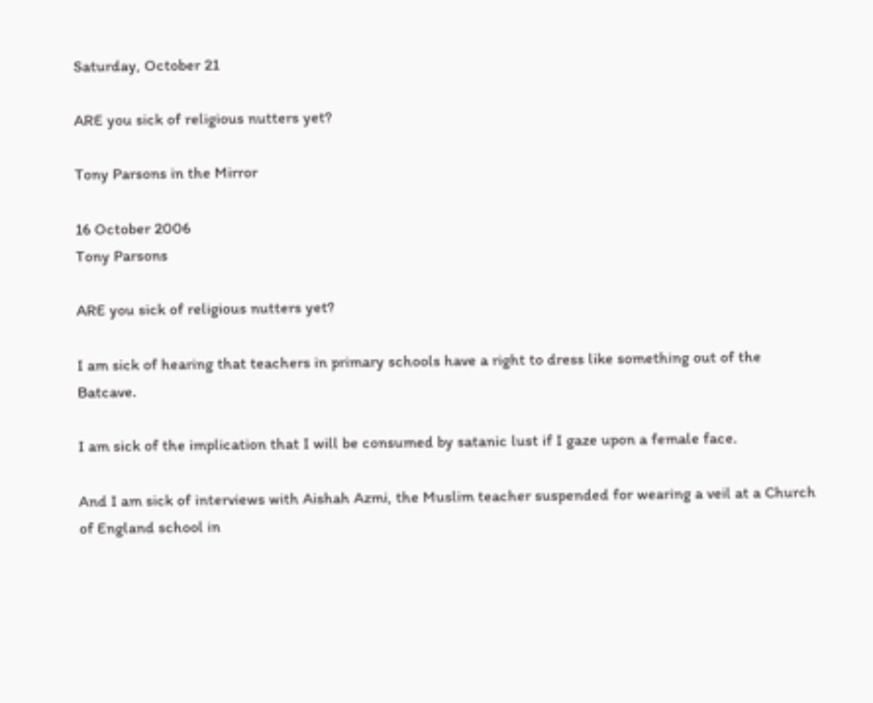Saturday, October 21

ARE you sick of religious nutters yet?

Tony Parsons in the Mirror

16 October 2006
Tony Parsons

ARE you sick of religious nutters yet?

I am sick of hearing that teachers in primary schools have a right to dress like something out of the Batcave.

I am sick of the implication that I will be consumed by satanic lust if I gaze upon a female face.

And I am sick of interviews with Aishah Azmi, the Muslim teacher suspended for wearing a veil at a Church of England school in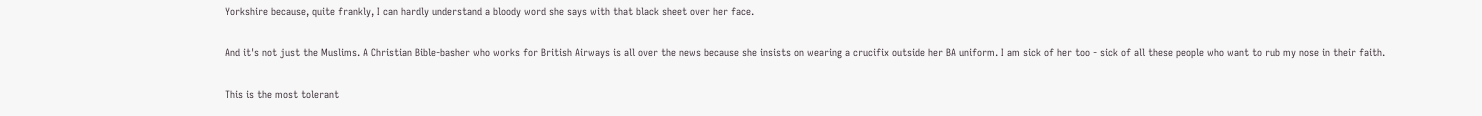Yorkshire because, quite frankly, I can hardly understand a bloody word she says with that black sheet over her face.

And it's not just the Muslims. A Christian Bible-basher who works for British Airways is all over the news because she insists on wearing a crucifix outside her BA uniform. I am sick of her too - sick of all these people who want to rub my nose in their faith.

This is the most tolerant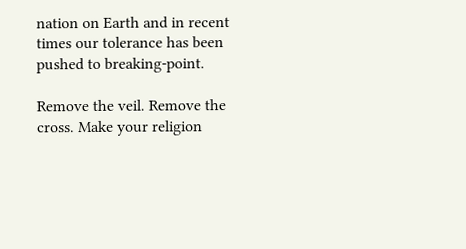nation on Earth and in recent times our tolerance has been pushed to breaking-point.

Remove the veil. Remove the cross. Make your religion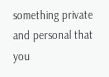something private and personal that you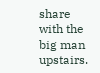share with the big man upstairs.